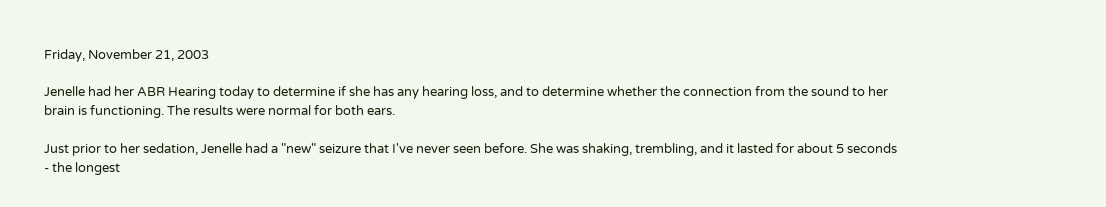Friday, November 21, 2003

Jenelle had her ABR Hearing today to determine if she has any hearing loss, and to determine whether the connection from the sound to her brain is functioning. The results were normal for both ears.

Just prior to her sedation, Jenelle had a "new" seizure that I've never seen before. She was shaking, trembling, and it lasted for about 5 seconds - the longest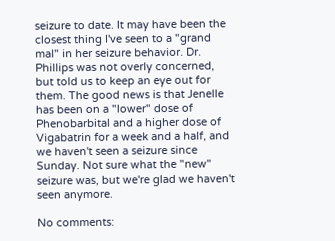seizure to date. It may have been the closest thing I've seen to a "grand mal" in her seizure behavior. Dr. Phillips was not overly concerned, but told us to keep an eye out for them. The good news is that Jenelle has been on a "lower" dose of Phenobarbital and a higher dose of Vigabatrin for a week and a half, and we haven't seen a seizure since Sunday. Not sure what the "new" seizure was, but we're glad we haven't seen anymore.

No comments: